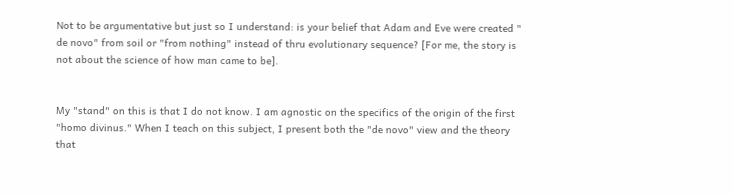Not to be argumentative but just so I understand: is your belief that Adam and Eve were created " de novo" from soil or "from nothing" instead of thru evolutionary sequence? [For me, the story is not about the science of how man came to be].


My "stand" on this is that I do not know. I am agnostic on the specifics of the origin of the first "homo divinus." When I teach on this subject, I present both the "de novo" view and the theory that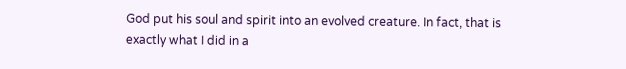God put his soul and spirit into an evolved creature. In fact, that is exactly what I did in a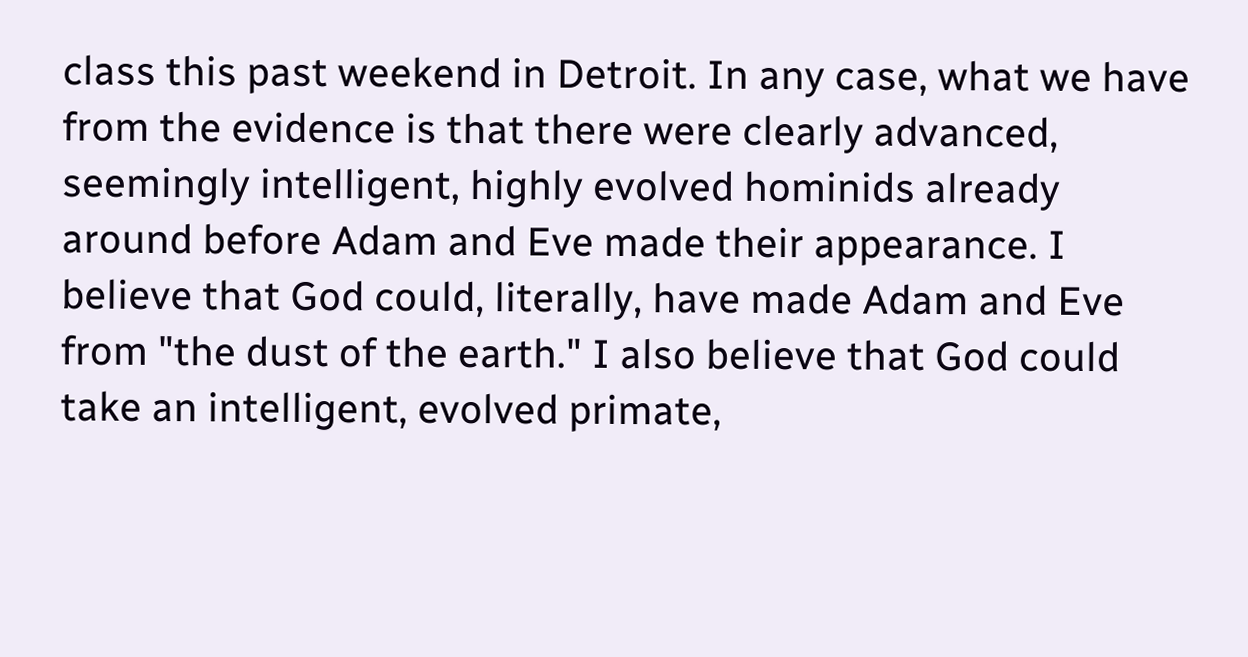class this past weekend in Detroit. In any case, what we have from the evidence is that there were clearly advanced, seemingly intelligent, highly evolved hominids already around before Adam and Eve made their appearance. I believe that God could, literally, have made Adam and Eve from "the dust of the earth." I also believe that God could take an intelligent, evolved primate,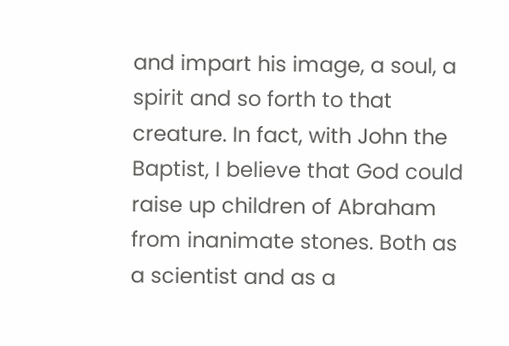and impart his image, a soul, a spirit and so forth to that creature. In fact, with John the Baptist, I believe that God could raise up children of Abraham from inanimate stones. Both as a scientist and as a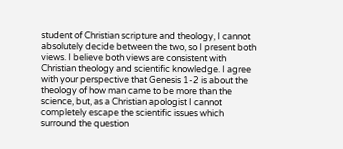student of Christian scripture and theology, I cannot absolutely decide between the two, so I present both views. I believe both views are consistent with Christian theology and scientific knowledge. I agree with your perspective that Genesis 1-2 is about the theology of how man came to be more than the science, but, as a Christian apologist I cannot completely escape the scientific issues which surround the question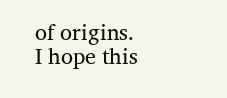of origins. I hope this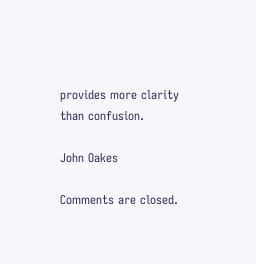provides more clarity than confusion.

John Oakes

Comments are closed.